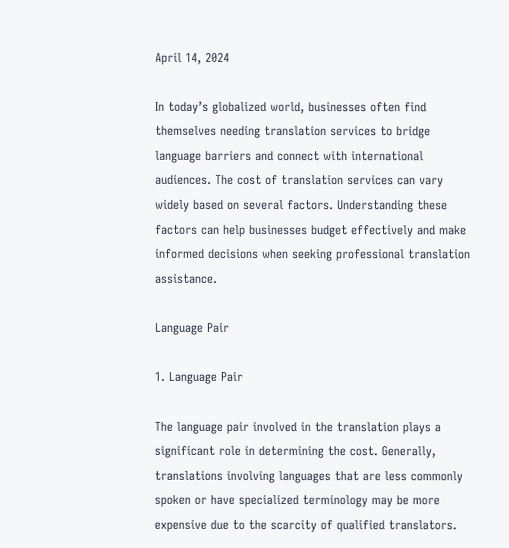April 14, 2024

In today’s globalized world, businesses often find themselves needing translation services to bridge language barriers and connect with international audiences. The cost of translation services can vary widely based on several factors. Understanding these factors can help businesses budget effectively and make informed decisions when seeking professional translation assistance.

Language Pair

1. Language Pair

The language pair involved in the translation plays a significant role in determining the cost. Generally, translations involving languages that are less commonly spoken or have specialized terminology may be more expensive due to the scarcity of qualified translators.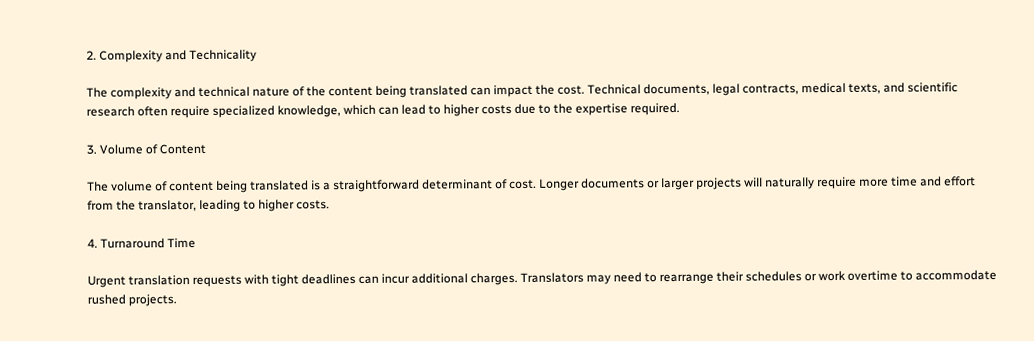2. Complexity and Technicality

The complexity and technical nature of the content being translated can impact the cost. Technical documents, legal contracts, medical texts, and scientific research often require specialized knowledge, which can lead to higher costs due to the expertise required.

3. Volume of Content

The volume of content being translated is a straightforward determinant of cost. Longer documents or larger projects will naturally require more time and effort from the translator, leading to higher costs.

4. Turnaround Time

Urgent translation requests with tight deadlines can incur additional charges. Translators may need to rearrange their schedules or work overtime to accommodate rushed projects.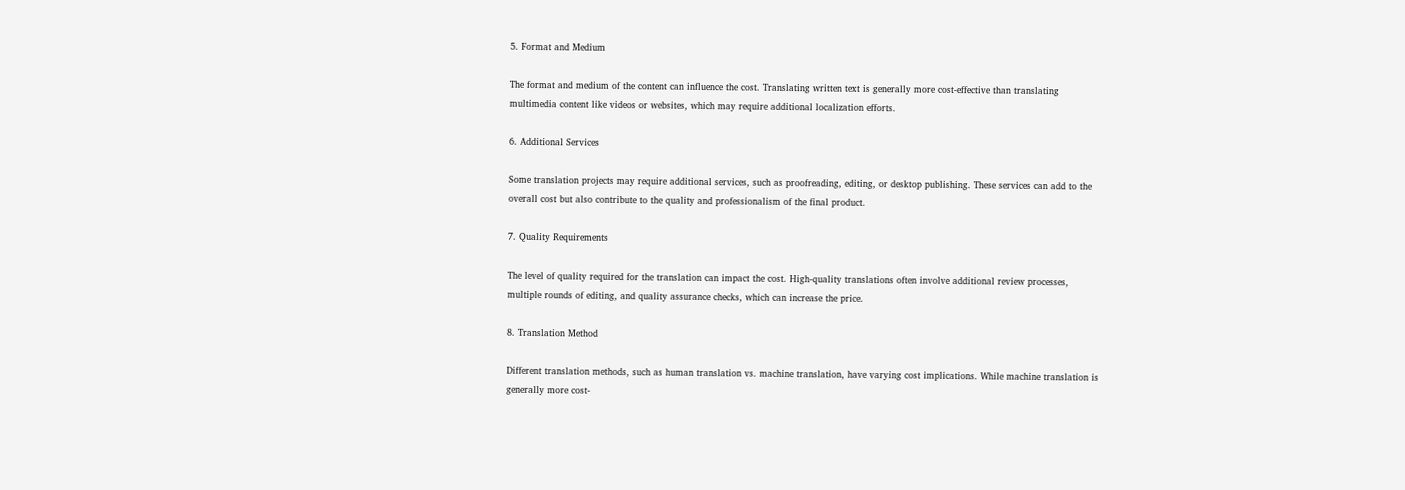5. Format and Medium

The format and medium of the content can influence the cost. Translating written text is generally more cost-effective than translating multimedia content like videos or websites, which may require additional localization efforts.

6. Additional Services

Some translation projects may require additional services, such as proofreading, editing, or desktop publishing. These services can add to the overall cost but also contribute to the quality and professionalism of the final product.

7. Quality Requirements

The level of quality required for the translation can impact the cost. High-quality translations often involve additional review processes, multiple rounds of editing, and quality assurance checks, which can increase the price.

8. Translation Method

Different translation methods, such as human translation vs. machine translation, have varying cost implications. While machine translation is generally more cost-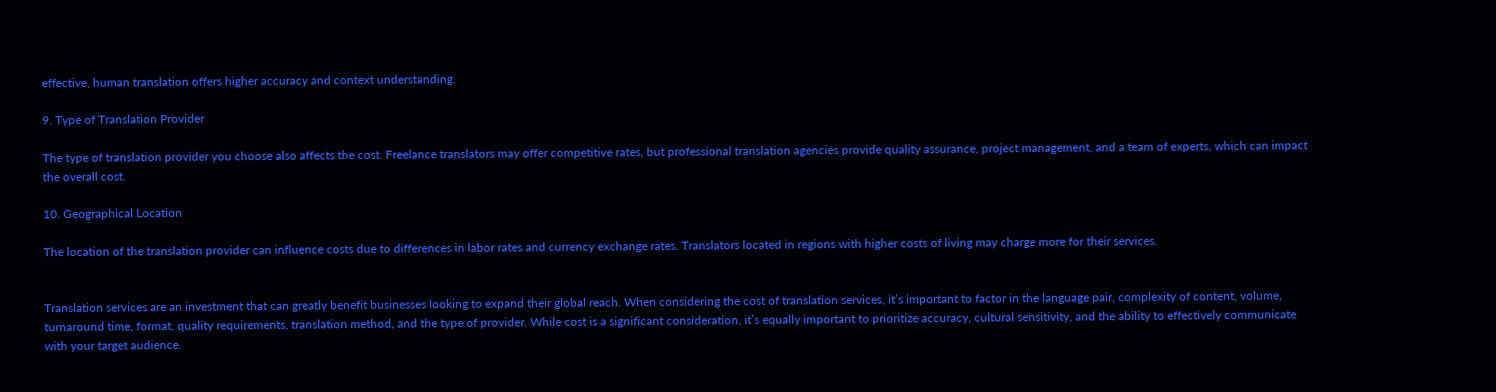effective, human translation offers higher accuracy and context understanding.

9. Type of Translation Provider

The type of translation provider you choose also affects the cost. Freelance translators may offer competitive rates, but professional translation agencies provide quality assurance, project management, and a team of experts, which can impact the overall cost.

10. Geographical Location

The location of the translation provider can influence costs due to differences in labor rates and currency exchange rates. Translators located in regions with higher costs of living may charge more for their services.


Translation services are an investment that can greatly benefit businesses looking to expand their global reach. When considering the cost of translation services, it’s important to factor in the language pair, complexity of content, volume, turnaround time, format, quality requirements, translation method, and the type of provider. While cost is a significant consideration, it’s equally important to prioritize accuracy, cultural sensitivity, and the ability to effectively communicate with your target audience.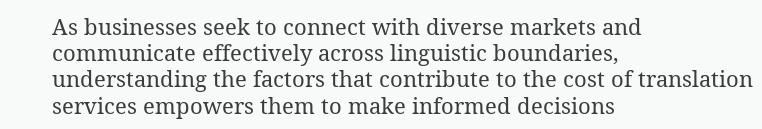As businesses seek to connect with diverse markets and communicate effectively across linguistic boundaries, understanding the factors that contribute to the cost of translation services empowers them to make informed decisions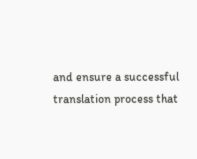and ensure a successful translation process that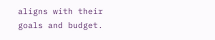aligns with their goals and budget.